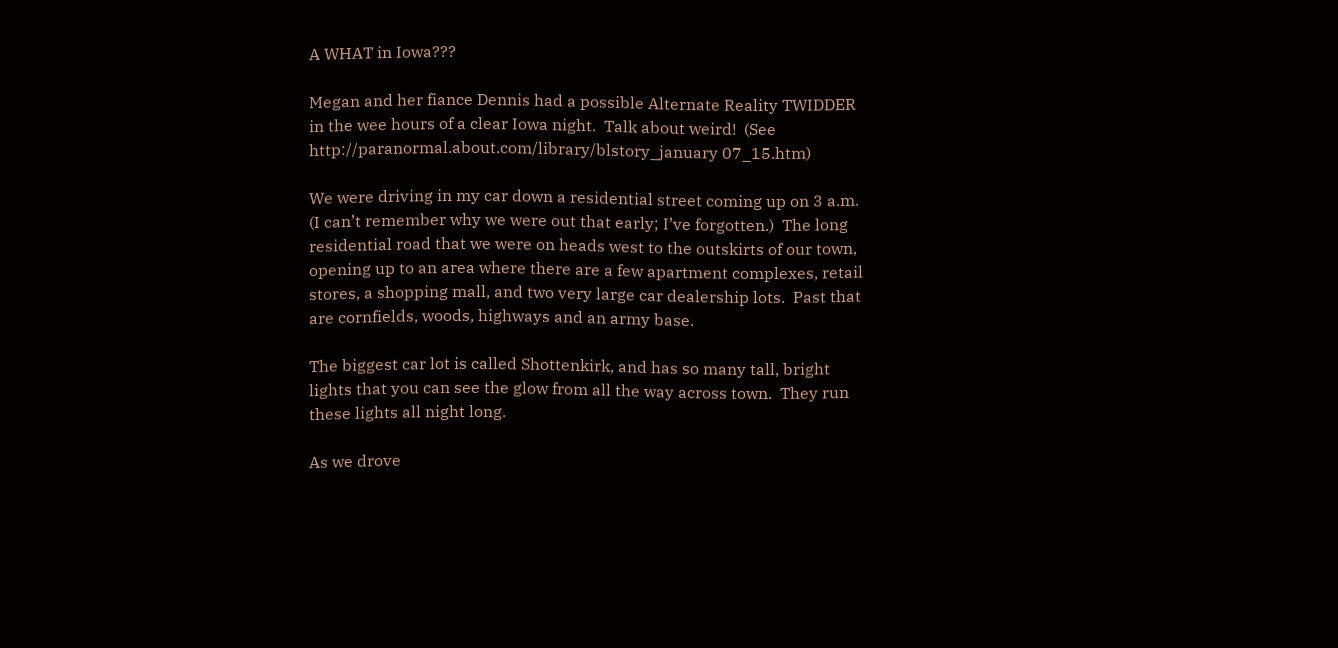A WHAT in Iowa???

Megan and her fiance Dennis had a possible Alternate Reality TWIDDER in the wee hours of a clear Iowa night.  Talk about weird!  (See http://paranormal.about.com/library/blstory_january 07_15.htm)

We were driving in my car down a residential street coming up on 3 a.m. (I can’t remember why we were out that early; I’ve forgotten.)  The long residential road that we were on heads west to the outskirts of our town, opening up to an area where there are a few apartment complexes, retail stores, a shopping mall, and two very large car dealership lots.  Past that are cornfields, woods, highways and an army base.

The biggest car lot is called Shottenkirk, and has so many tall, bright lights that you can see the glow from all the way across town.  They run these lights all night long.

As we drove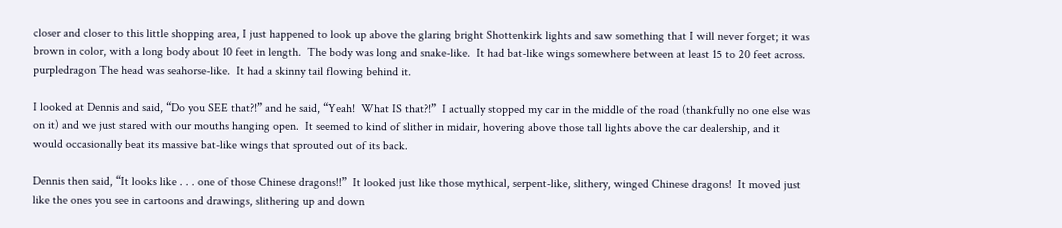closer and closer to this little shopping area, I just happened to look up above the glaring bright Shottenkirk lights and saw something that I will never forget; it was brown in color, with a long body about 10 feet in length.  The body was long and snake-like.  It had bat-like wings somewhere between at least 15 to 20 feet across. purpledragon The head was seahorse-like.  It had a skinny tail flowing behind it.

I looked at Dennis and said, “Do you SEE that?!” and he said, “Yeah!  What IS that?!”  I actually stopped my car in the middle of the road (thankfully no one else was on it) and we just stared with our mouths hanging open.  It seemed to kind of slither in midair, hovering above those tall lights above the car dealership, and it would occasionally beat its massive bat-like wings that sprouted out of its back.

Dennis then said, “It looks like . . . one of those Chinese dragons!!”  It looked just like those mythical, serpent-like, slithery, winged Chinese dragons!  It moved just like the ones you see in cartoons and drawings, slithering up and down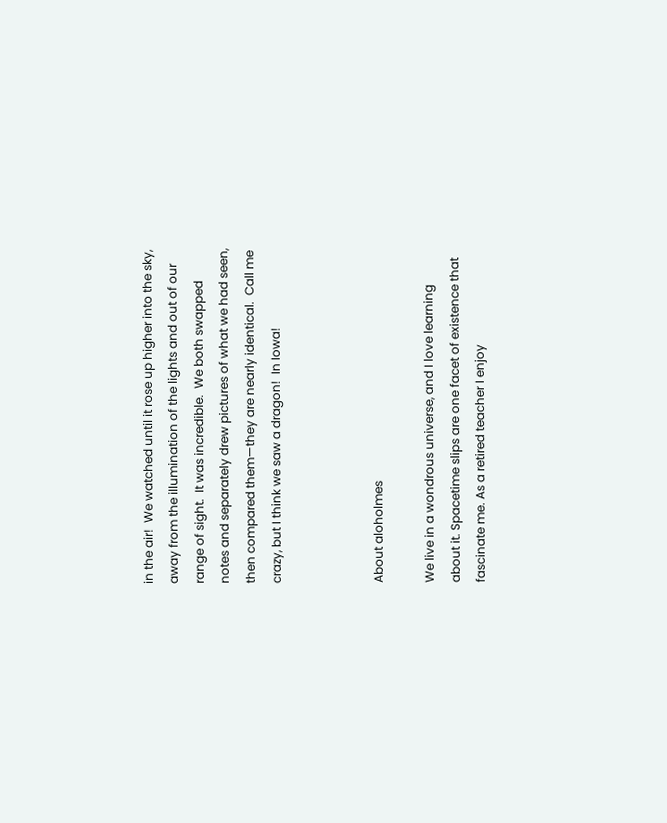in the air!  We watched until it rose up higher into the sky, away from the illumination of the lights and out of our range of sight.  It was incredible.  We both swapped notes and separately drew pictures of what we had seen, then compared them—they are nearly identical.  Call me crazy, but I think we saw a dragon!  In Iowa!



About aloholmes

We live in a wondrous universe, and I love learning about it. Spacetime slips are one facet of existence that fascinate me. As a retired teacher I enjoy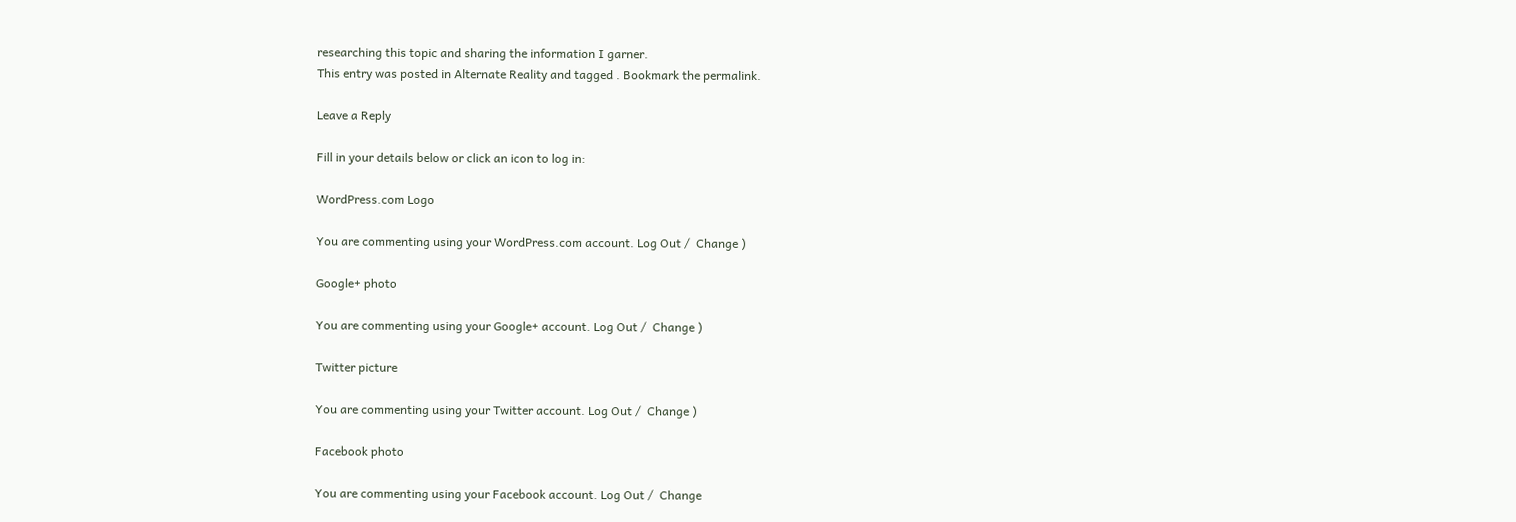researching this topic and sharing the information I garner.
This entry was posted in Alternate Reality and tagged . Bookmark the permalink.

Leave a Reply

Fill in your details below or click an icon to log in:

WordPress.com Logo

You are commenting using your WordPress.com account. Log Out /  Change )

Google+ photo

You are commenting using your Google+ account. Log Out /  Change )

Twitter picture

You are commenting using your Twitter account. Log Out /  Change )

Facebook photo

You are commenting using your Facebook account. Log Out /  Change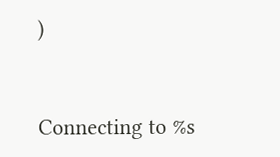)


Connecting to %s